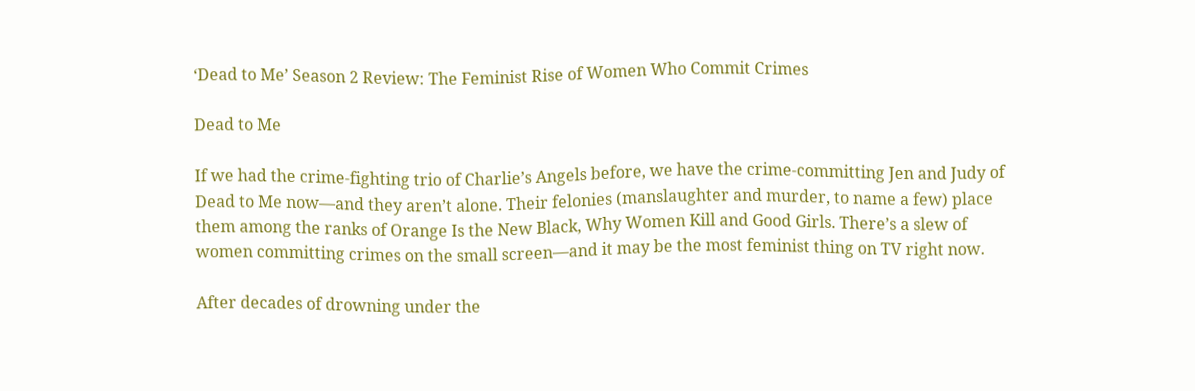‘Dead to Me’ Season 2 Review: The Feminist Rise of Women Who Commit Crimes

Dead to Me

If we had the crime-fighting trio of Charlie’s Angels before, we have the crime-committing Jen and Judy of Dead to Me now—and they aren’t alone. Their felonies (manslaughter and murder, to name a few) place them among the ranks of Orange Is the New Black, Why Women Kill and Good Girls. There’s a slew of women committing crimes on the small screen—and it may be the most feminist thing on TV right now.

After decades of drowning under the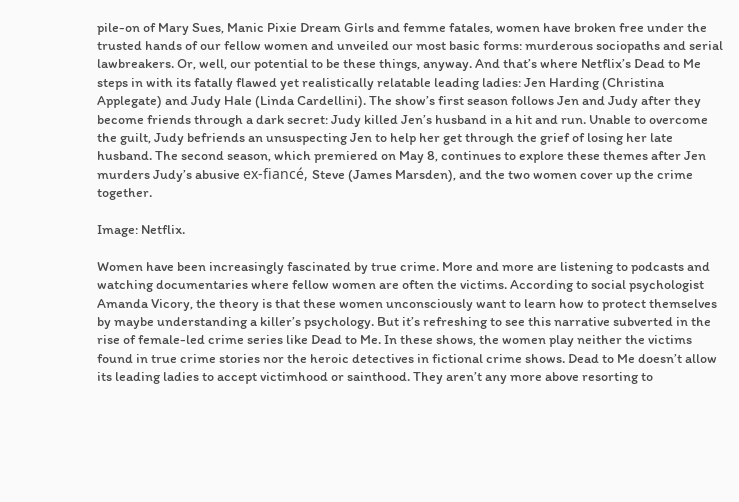pile-on of Mary Sues, Manic Pixie Dream Girls and femme fatales, women have broken free under the trusted hands of our fellow women and unveiled our most basic forms: murderous sociopaths and serial lawbreakers. Or, well, our potential to be these things, anyway. And that’s where Netflix’s Dead to Me steps in with its fatally flawed yet realistically relatable leading ladies: Jen Harding (Christina Applegate) and Judy Hale (Linda Cardellini). The show’s first season follows Jen and Judy after they become friends through a dark secret: Judy killed Jen’s husband in a hit and run. Unable to overcome the guilt, Judy befriends an unsuspecting Jen to help her get through the grief of losing her late husband. The second season, which premiered on May 8, continues to explore these themes after Jen murders Judy’s abusive ex-fiancé, Steve (James Marsden), and the two women cover up the crime together.

Image: Netflix.

Women have been increasingly fascinated by true crime. More and more are listening to podcasts and watching documentaries where fellow women are often the victims. According to social psychologist Amanda Vicory, the theory is that these women unconsciously want to learn how to protect themselves by maybe understanding a killer’s psychology. But it’s refreshing to see this narrative subverted in the rise of female-led crime series like Dead to Me. In these shows, the women play neither the victims found in true crime stories nor the heroic detectives in fictional crime shows. Dead to Me doesn’t allow its leading ladies to accept victimhood or sainthood. They aren’t any more above resorting to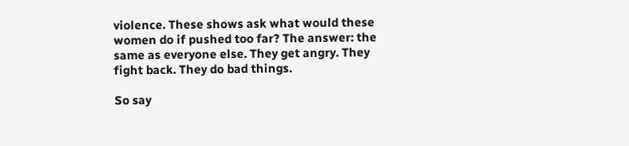violence. These shows ask what would these women do if pushed too far? The answer: the same as everyone else. They get angry. They fight back. They do bad things.

So say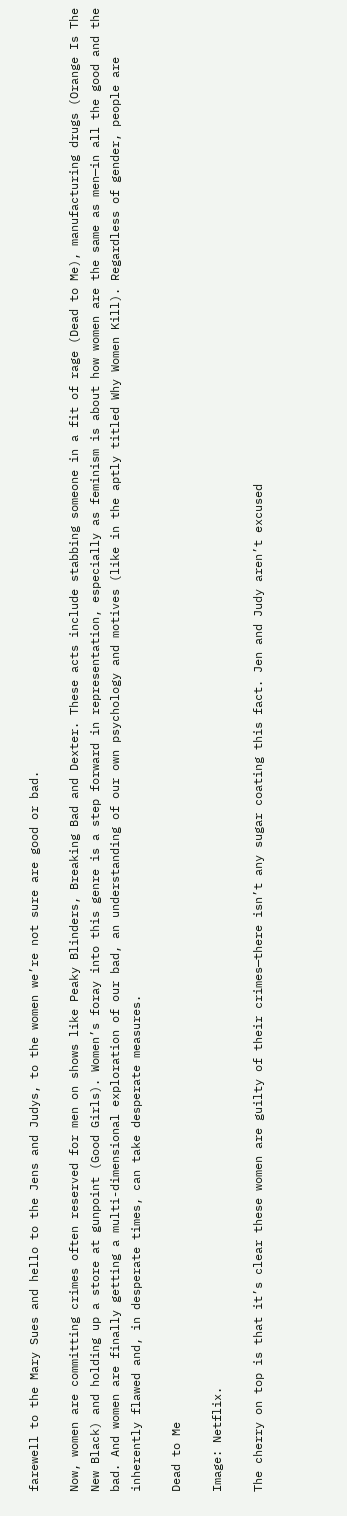farewell to the Mary Sues and hello to the Jens and Judys, to the women we’re not sure are good or bad.

Now, women are committing crimes often reserved for men on shows like Peaky Blinders, Breaking Bad and Dexter. These acts include stabbing someone in a fit of rage (Dead to Me), manufacturing drugs (Orange Is The New Black) and holding up a store at gunpoint (Good Girls). Women’s foray into this genre is a step forward in representation, especially as feminism is about how women are the same as men—in all the good and the bad. And women are finally getting a multi-dimensional exploration of our bad, an understanding of our own psychology and motives (like in the aptly titled Why Women Kill). Regardless of gender, people are inherently flawed and, in desperate times, can take desperate measures.

Dead to Me

Image: Netflix.

The cherry on top is that it’s clear these women are guilty of their crimes—there isn’t any sugar coating this fact. Jen and Judy aren’t excused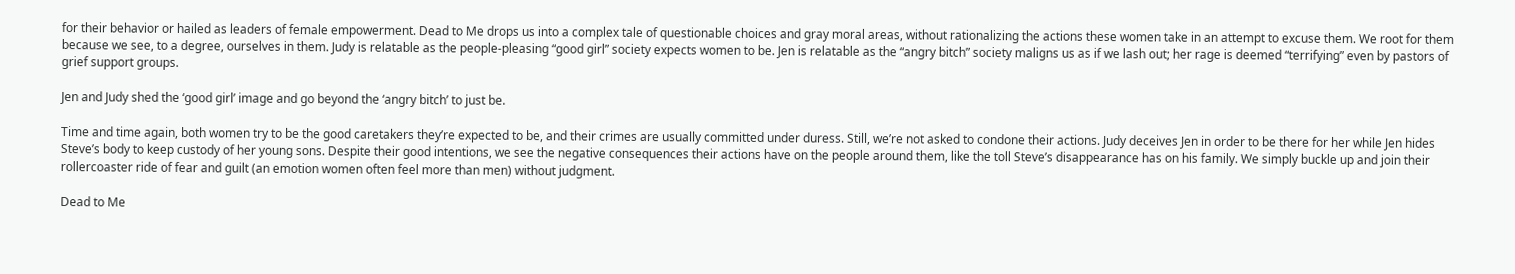for their behavior or hailed as leaders of female empowerment. Dead to Me drops us into a complex tale of questionable choices and gray moral areas, without rationalizing the actions these women take in an attempt to excuse them. We root for them because we see, to a degree, ourselves in them. Judy is relatable as the people-pleasing “good girl” society expects women to be. Jen is relatable as the “angry bitch” society maligns us as if we lash out; her rage is deemed “terrifying” even by pastors of grief support groups.

Jen and Judy shed the ‘good girl’ image and go beyond the ‘angry bitch’ to just be.

Time and time again, both women try to be the good caretakers they’re expected to be, and their crimes are usually committed under duress. Still, we’re not asked to condone their actions. Judy deceives Jen in order to be there for her while Jen hides Steve’s body to keep custody of her young sons. Despite their good intentions, we see the negative consequences their actions have on the people around them, like the toll Steve’s disappearance has on his family. We simply buckle up and join their rollercoaster ride of fear and guilt (an emotion women often feel more than men) without judgment.

Dead to Me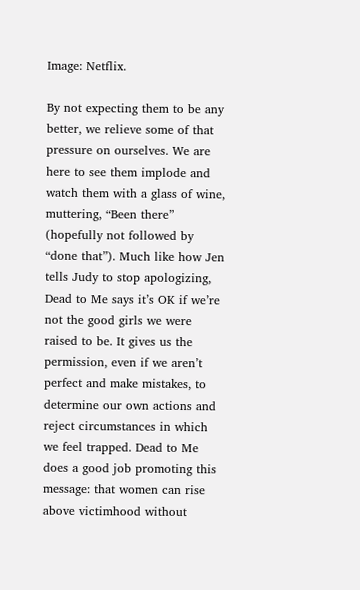Image: Netflix.

By not expecting them to be any better, we relieve some of that pressure on ourselves. We are here to see them implode and watch them with a glass of wine, muttering, “Been there” (hopefully not followed by “done that”). Much like how Jen tells Judy to stop apologizing, Dead to Me says it’s OK if we’re not the good girls we were raised to be. It gives us the permission, even if we aren’t perfect and make mistakes, to determine our own actions and reject circumstances in which we feel trapped. Dead to Me does a good job promoting this message: that women can rise above victimhood without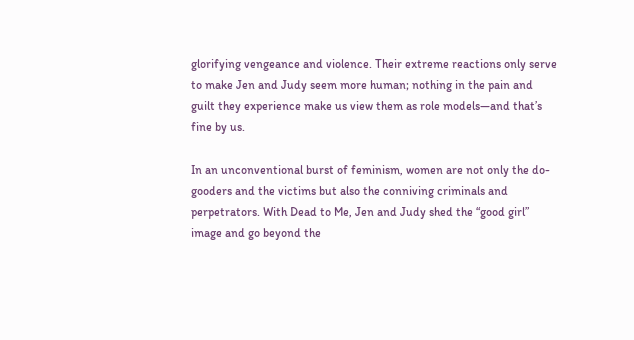glorifying vengeance and violence. Their extreme reactions only serve to make Jen and Judy seem more human; nothing in the pain and guilt they experience make us view them as role models—and that’s fine by us.

In an unconventional burst of feminism, women are not only the do-gooders and the victims but also the conniving criminals and perpetrators. With Dead to Me, Jen and Judy shed the “good girl” image and go beyond the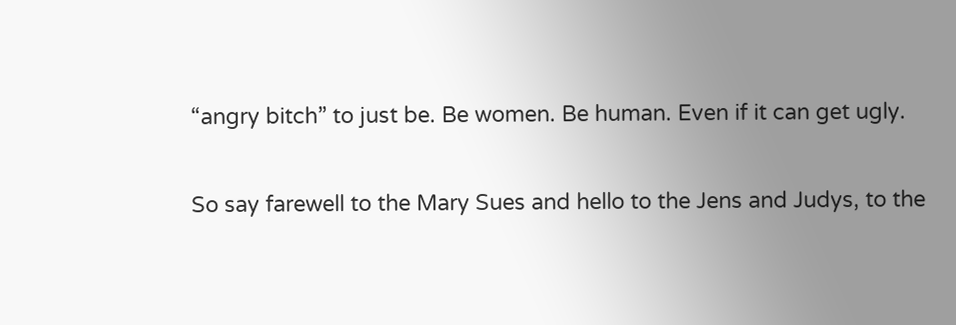“angry bitch” to just be. Be women. Be human. Even if it can get ugly.

So say farewell to the Mary Sues and hello to the Jens and Judys, to the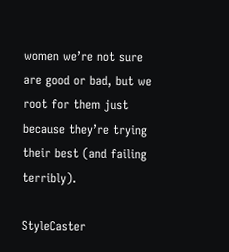women we’re not sure are good or bad, but we root for them just because they’re trying their best (and failing terribly).

StyleCaster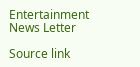Entertainment News Letter

Source link